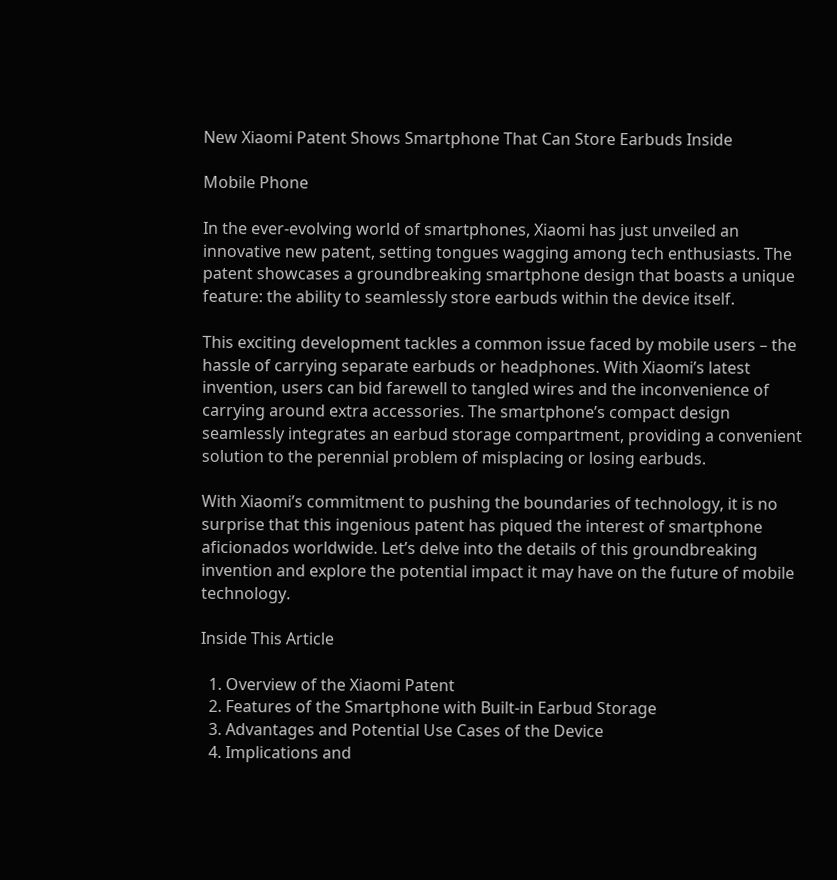New Xiaomi Patent Shows Smartphone That Can Store Earbuds Inside

Mobile Phone

In the ever-evolving world of smartphones, Xiaomi has just unveiled an innovative new patent, setting tongues wagging among tech enthusiasts. The patent showcases a groundbreaking smartphone design that boasts a unique feature: the ability to seamlessly store earbuds within the device itself.

This exciting development tackles a common issue faced by mobile users – the hassle of carrying separate earbuds or headphones. With Xiaomi’s latest invention, users can bid farewell to tangled wires and the inconvenience of carrying around extra accessories. The smartphone’s compact design seamlessly integrates an earbud storage compartment, providing a convenient solution to the perennial problem of misplacing or losing earbuds.

With Xiaomi’s commitment to pushing the boundaries of technology, it is no surprise that this ingenious patent has piqued the interest of smartphone aficionados worldwide. Let’s delve into the details of this groundbreaking invention and explore the potential impact it may have on the future of mobile technology.

Inside This Article

  1. Overview of the Xiaomi Patent
  2. Features of the Smartphone with Built-in Earbud Storage
  3. Advantages and Potential Use Cases of the Device
  4. Implications and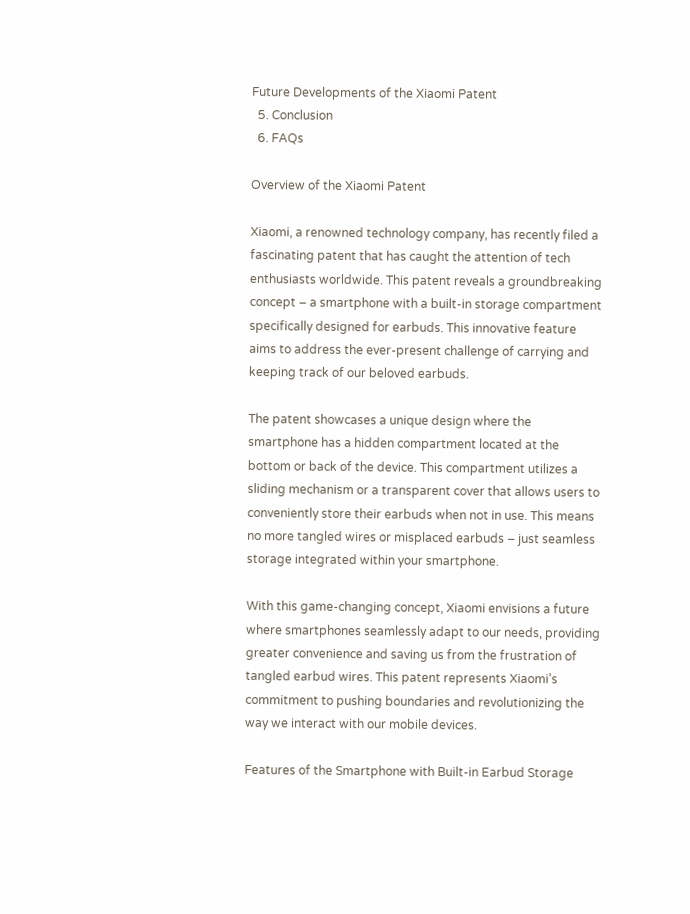Future Developments of the Xiaomi Patent
  5. Conclusion
  6. FAQs

Overview of the Xiaomi Patent

Xiaomi, a renowned technology company, has recently filed a fascinating patent that has caught the attention of tech enthusiasts worldwide. This patent reveals a groundbreaking concept – a smartphone with a built-in storage compartment specifically designed for earbuds. This innovative feature aims to address the ever-present challenge of carrying and keeping track of our beloved earbuds.

The patent showcases a unique design where the smartphone has a hidden compartment located at the bottom or back of the device. This compartment utilizes a sliding mechanism or a transparent cover that allows users to conveniently store their earbuds when not in use. This means no more tangled wires or misplaced earbuds – just seamless storage integrated within your smartphone.

With this game-changing concept, Xiaomi envisions a future where smartphones seamlessly adapt to our needs, providing greater convenience and saving us from the frustration of tangled earbud wires. This patent represents Xiaomi’s commitment to pushing boundaries and revolutionizing the way we interact with our mobile devices.

Features of the Smartphone with Built-in Earbud Storage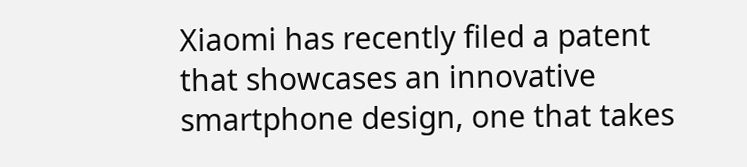Xiaomi has recently filed a patent that showcases an innovative smartphone design, one that takes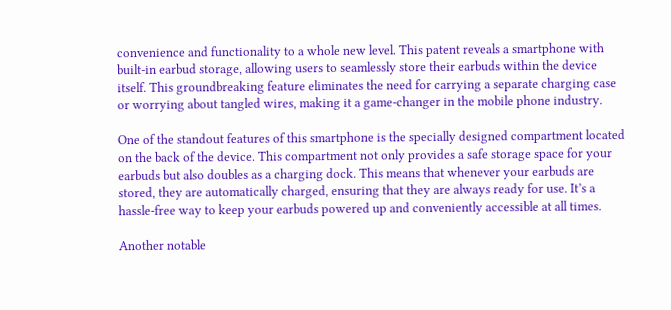convenience and functionality to a whole new level. This patent reveals a smartphone with built-in earbud storage, allowing users to seamlessly store their earbuds within the device itself. This groundbreaking feature eliminates the need for carrying a separate charging case or worrying about tangled wires, making it a game-changer in the mobile phone industry.

One of the standout features of this smartphone is the specially designed compartment located on the back of the device. This compartment not only provides a safe storage space for your earbuds but also doubles as a charging dock. This means that whenever your earbuds are stored, they are automatically charged, ensuring that they are always ready for use. It’s a hassle-free way to keep your earbuds powered up and conveniently accessible at all times.

Another notable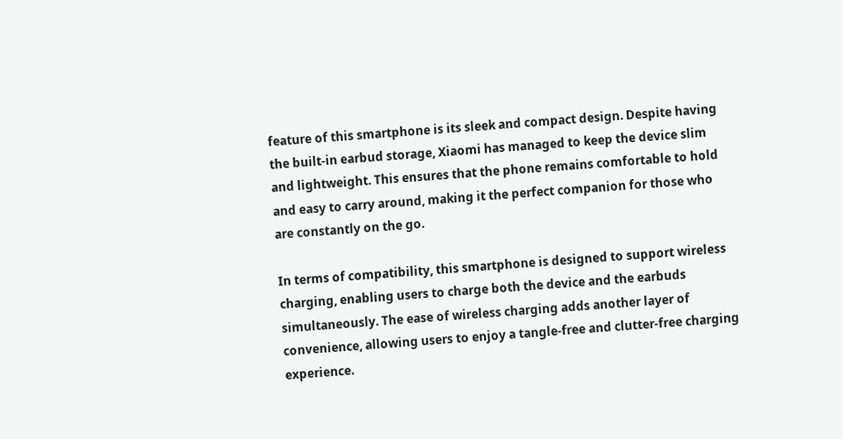feature of this smartphone is its sleek and compact design. Despite having the built-in earbud storage, Xiaomi has managed to keep the device slim and lightweight. This ensures that the phone remains comfortable to hold and easy to carry around, making it the perfect companion for those who are constantly on the go.

In terms of compatibility, this smartphone is designed to support wireless charging, enabling users to charge both the device and the earbuds simultaneously. The ease of wireless charging adds another layer of convenience, allowing users to enjoy a tangle-free and clutter-free charging experience.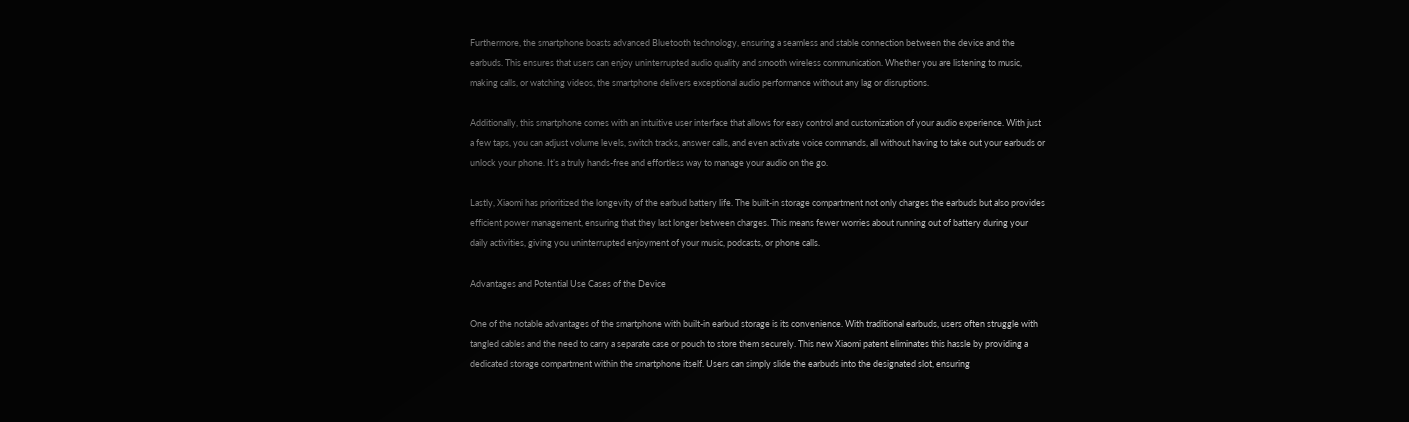Furthermore, the smartphone boasts advanced Bluetooth technology, ensuring a seamless and stable connection between the device and the earbuds. This ensures that users can enjoy uninterrupted audio quality and smooth wireless communication. Whether you are listening to music, making calls, or watching videos, the smartphone delivers exceptional audio performance without any lag or disruptions.

Additionally, this smartphone comes with an intuitive user interface that allows for easy control and customization of your audio experience. With just a few taps, you can adjust volume levels, switch tracks, answer calls, and even activate voice commands, all without having to take out your earbuds or unlock your phone. It’s a truly hands-free and effortless way to manage your audio on the go.

Lastly, Xiaomi has prioritized the longevity of the earbud battery life. The built-in storage compartment not only charges the earbuds but also provides efficient power management, ensuring that they last longer between charges. This means fewer worries about running out of battery during your daily activities, giving you uninterrupted enjoyment of your music, podcasts, or phone calls.

Advantages and Potential Use Cases of the Device

One of the notable advantages of the smartphone with built-in earbud storage is its convenience. With traditional earbuds, users often struggle with tangled cables and the need to carry a separate case or pouch to store them securely. This new Xiaomi patent eliminates this hassle by providing a dedicated storage compartment within the smartphone itself. Users can simply slide the earbuds into the designated slot, ensuring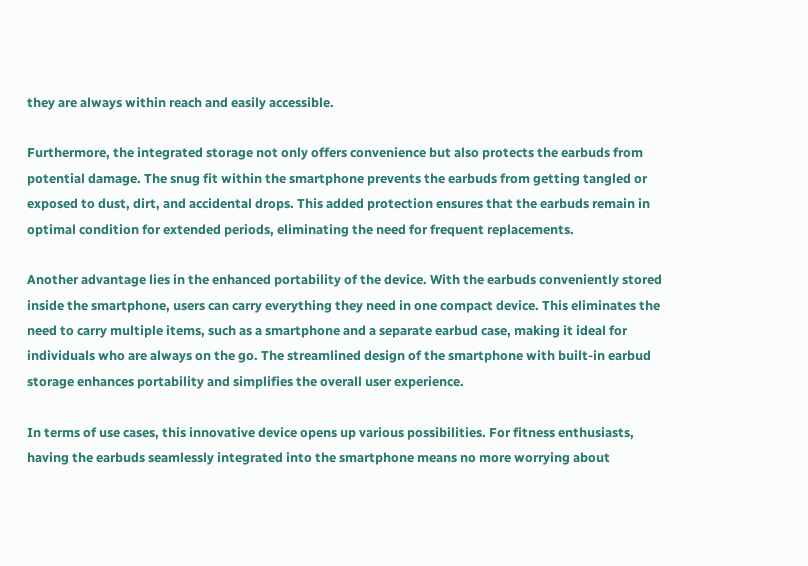they are always within reach and easily accessible.

Furthermore, the integrated storage not only offers convenience but also protects the earbuds from potential damage. The snug fit within the smartphone prevents the earbuds from getting tangled or exposed to dust, dirt, and accidental drops. This added protection ensures that the earbuds remain in optimal condition for extended periods, eliminating the need for frequent replacements.

Another advantage lies in the enhanced portability of the device. With the earbuds conveniently stored inside the smartphone, users can carry everything they need in one compact device. This eliminates the need to carry multiple items, such as a smartphone and a separate earbud case, making it ideal for individuals who are always on the go. The streamlined design of the smartphone with built-in earbud storage enhances portability and simplifies the overall user experience.

In terms of use cases, this innovative device opens up various possibilities. For fitness enthusiasts, having the earbuds seamlessly integrated into the smartphone means no more worrying about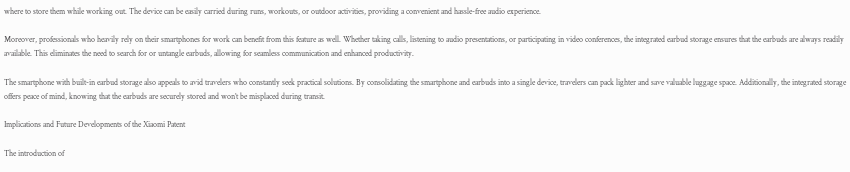where to store them while working out. The device can be easily carried during runs, workouts, or outdoor activities, providing a convenient and hassle-free audio experience.

Moreover, professionals who heavily rely on their smartphones for work can benefit from this feature as well. Whether taking calls, listening to audio presentations, or participating in video conferences, the integrated earbud storage ensures that the earbuds are always readily available. This eliminates the need to search for or untangle earbuds, allowing for seamless communication and enhanced productivity.

The smartphone with built-in earbud storage also appeals to avid travelers who constantly seek practical solutions. By consolidating the smartphone and earbuds into a single device, travelers can pack lighter and save valuable luggage space. Additionally, the integrated storage offers peace of mind, knowing that the earbuds are securely stored and won’t be misplaced during transit.

Implications and Future Developments of the Xiaomi Patent

The introduction of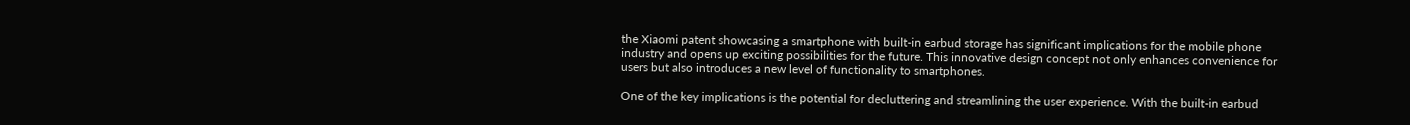the Xiaomi patent showcasing a smartphone with built-in earbud storage has significant implications for the mobile phone industry and opens up exciting possibilities for the future. This innovative design concept not only enhances convenience for users but also introduces a new level of functionality to smartphones.

One of the key implications is the potential for decluttering and streamlining the user experience. With the built-in earbud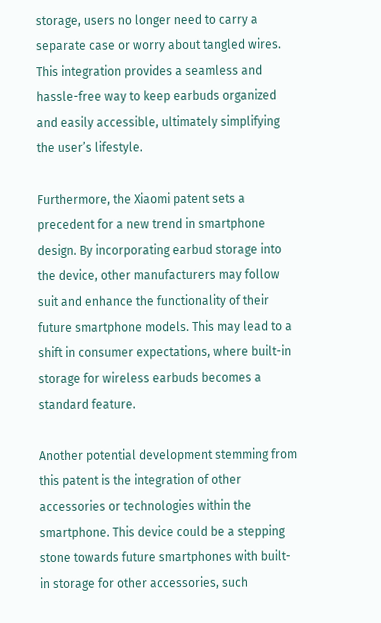storage, users no longer need to carry a separate case or worry about tangled wires. This integration provides a seamless and hassle-free way to keep earbuds organized and easily accessible, ultimately simplifying the user’s lifestyle.

Furthermore, the Xiaomi patent sets a precedent for a new trend in smartphone design. By incorporating earbud storage into the device, other manufacturers may follow suit and enhance the functionality of their future smartphone models. This may lead to a shift in consumer expectations, where built-in storage for wireless earbuds becomes a standard feature.

Another potential development stemming from this patent is the integration of other accessories or technologies within the smartphone. This device could be a stepping stone towards future smartphones with built-in storage for other accessories, such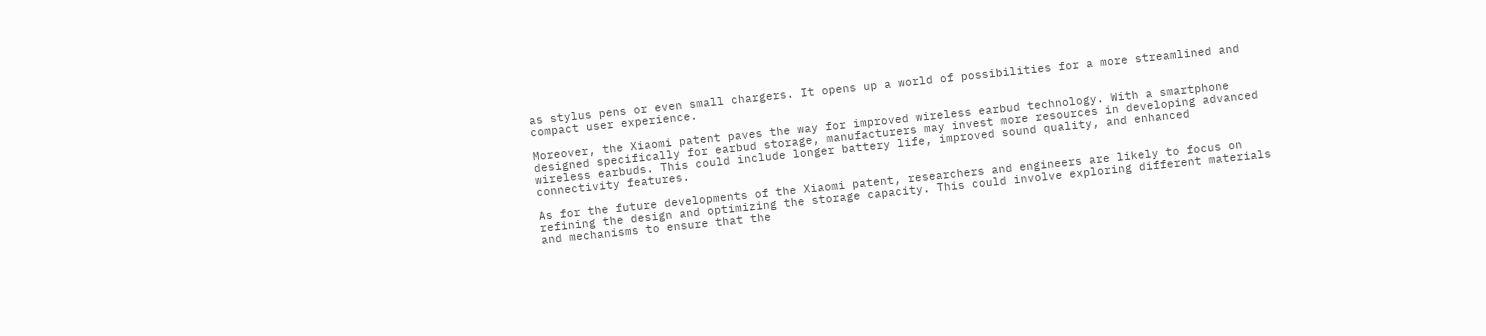as stylus pens or even small chargers. It opens up a world of possibilities for a more streamlined and compact user experience.

Moreover, the Xiaomi patent paves the way for improved wireless earbud technology. With a smartphone designed specifically for earbud storage, manufacturers may invest more resources in developing advanced wireless earbuds. This could include longer battery life, improved sound quality, and enhanced connectivity features.

As for the future developments of the Xiaomi patent, researchers and engineers are likely to focus on refining the design and optimizing the storage capacity. This could involve exploring different materials and mechanisms to ensure that the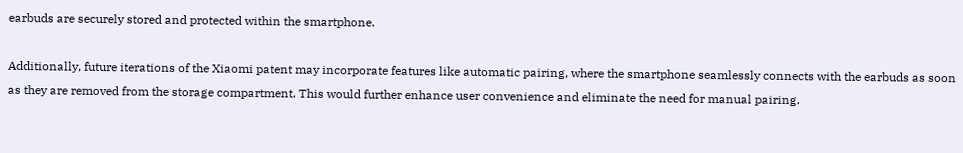earbuds are securely stored and protected within the smartphone.

Additionally, future iterations of the Xiaomi patent may incorporate features like automatic pairing, where the smartphone seamlessly connects with the earbuds as soon as they are removed from the storage compartment. This would further enhance user convenience and eliminate the need for manual pairing.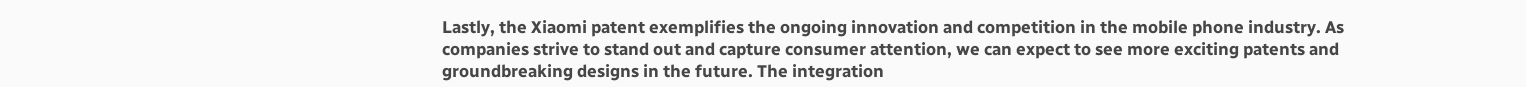Lastly, the Xiaomi patent exemplifies the ongoing innovation and competition in the mobile phone industry. As companies strive to stand out and capture consumer attention, we can expect to see more exciting patents and groundbreaking designs in the future. The integration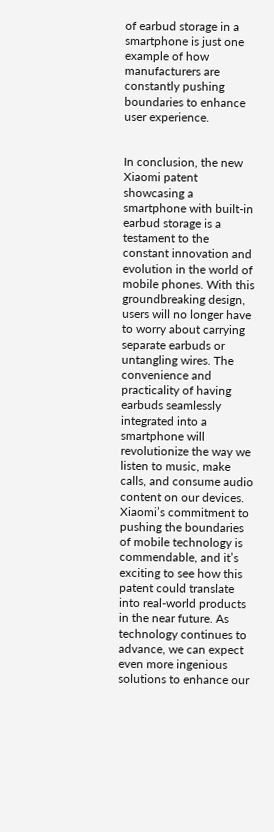of earbud storage in a smartphone is just one example of how manufacturers are constantly pushing boundaries to enhance user experience.


In conclusion, the new Xiaomi patent showcasing a smartphone with built-in earbud storage is a testament to the constant innovation and evolution in the world of mobile phones. With this groundbreaking design, users will no longer have to worry about carrying separate earbuds or untangling wires. The convenience and practicality of having earbuds seamlessly integrated into a smartphone will revolutionize the way we listen to music, make calls, and consume audio content on our devices. Xiaomi’s commitment to pushing the boundaries of mobile technology is commendable, and it’s exciting to see how this patent could translate into real-world products in the near future. As technology continues to advance, we can expect even more ingenious solutions to enhance our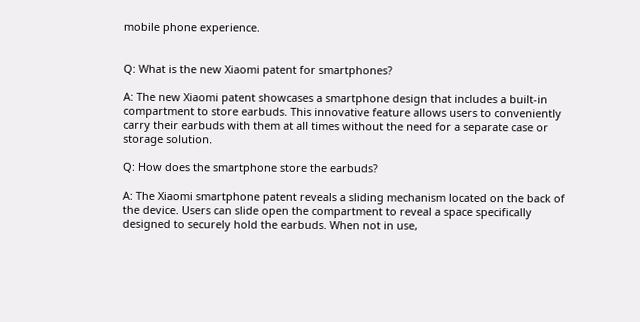mobile phone experience.


Q: What is the new Xiaomi patent for smartphones?

A: The new Xiaomi patent showcases a smartphone design that includes a built-in compartment to store earbuds. This innovative feature allows users to conveniently carry their earbuds with them at all times without the need for a separate case or storage solution.

Q: How does the smartphone store the earbuds?

A: The Xiaomi smartphone patent reveals a sliding mechanism located on the back of the device. Users can slide open the compartment to reveal a space specifically designed to securely hold the earbuds. When not in use,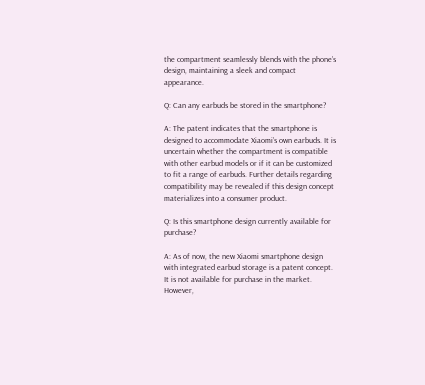the compartment seamlessly blends with the phone’s design, maintaining a sleek and compact appearance.

Q: Can any earbuds be stored in the smartphone?

A: The patent indicates that the smartphone is designed to accommodate Xiaomi’s own earbuds. It is uncertain whether the compartment is compatible with other earbud models or if it can be customized to fit a range of earbuds. Further details regarding compatibility may be revealed if this design concept materializes into a consumer product.

Q: Is this smartphone design currently available for purchase?

A: As of now, the new Xiaomi smartphone design with integrated earbud storage is a patent concept. It is not available for purchase in the market. However,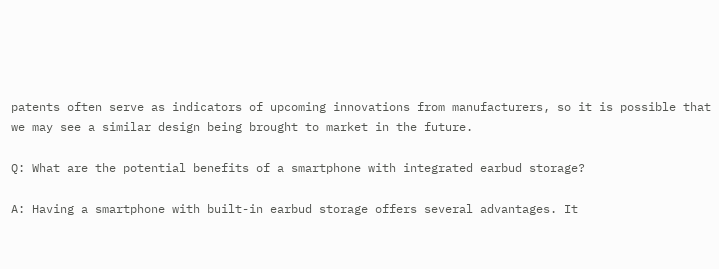patents often serve as indicators of upcoming innovations from manufacturers, so it is possible that we may see a similar design being brought to market in the future.

Q: What are the potential benefits of a smartphone with integrated earbud storage?

A: Having a smartphone with built-in earbud storage offers several advantages. It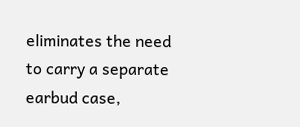eliminates the need to carry a separate earbud case,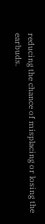reducing the chance of misplacing or losing the earbuds.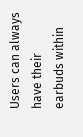Users can always have their earbuds within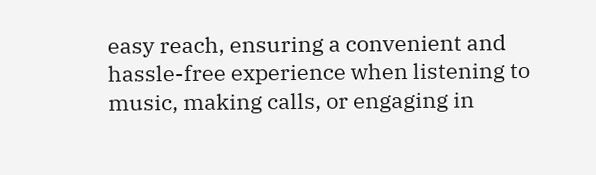easy reach, ensuring a convenient and hassle-free experience when listening to music, making calls, or engaging in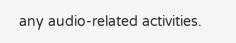any audio-related activities.